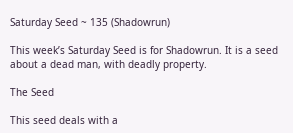Saturday Seed ~ 135 (Shadowrun)

This week’s Saturday Seed is for Shadowrun. It is a seed about a dead man, with deadly property.

The Seed

This seed deals with a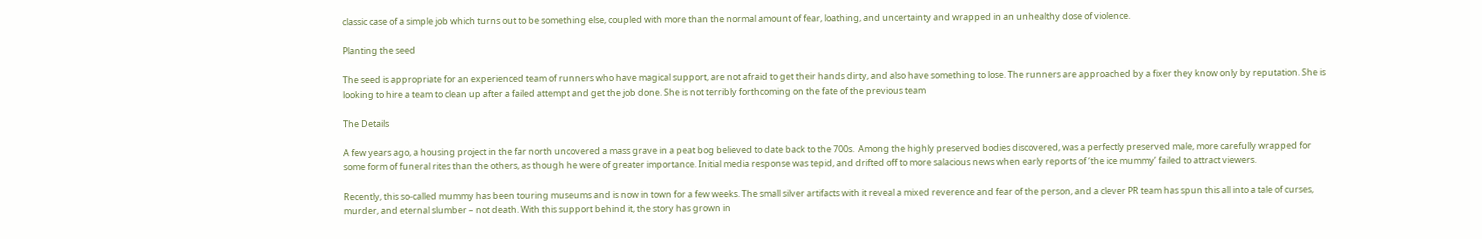classic case of a simple job which turns out to be something else, coupled with more than the normal amount of fear, loathing, and uncertainty and wrapped in an unhealthy dose of violence.

Planting the seed

The seed is appropriate for an experienced team of runners who have magical support, are not afraid to get their hands dirty, and also have something to lose. The runners are approached by a fixer they know only by reputation. She is looking to hire a team to clean up after a failed attempt and get the job done. She is not terribly forthcoming on the fate of the previous team

The Details

A few years ago, a housing project in the far north uncovered a mass grave in a peat bog believed to date back to the 700s.  Among the highly preserved bodies discovered, was a perfectly preserved male, more carefully wrapped for some form of funeral rites than the others, as though he were of greater importance. Initial media response was tepid, and drifted off to more salacious news when early reports of ‘the ice mummy’ failed to attract viewers.

Recently, this so-called mummy has been touring museums and is now in town for a few weeks. The small silver artifacts with it reveal a mixed reverence and fear of the person, and a clever PR team has spun this all into a tale of curses, murder, and eternal slumber – not death. With this support behind it, the story has grown in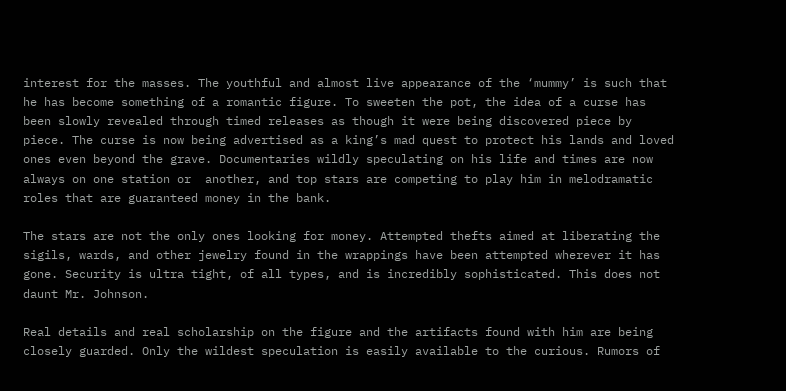interest for the masses. The youthful and almost live appearance of the ‘mummy’ is such that he has become something of a romantic figure. To sweeten the pot, the idea of a curse has been slowly revealed through timed releases as though it were being discovered piece by piece. The curse is now being advertised as a king’s mad quest to protect his lands and loved ones even beyond the grave. Documentaries wildly speculating on his life and times are now always on one station or  another, and top stars are competing to play him in melodramatic roles that are guaranteed money in the bank.

The stars are not the only ones looking for money. Attempted thefts aimed at liberating the sigils, wards, and other jewelry found in the wrappings have been attempted wherever it has gone. Security is ultra tight, of all types, and is incredibly sophisticated. This does not daunt Mr. Johnson.

Real details and real scholarship on the figure and the artifacts found with him are being closely guarded. Only the wildest speculation is easily available to the curious. Rumors of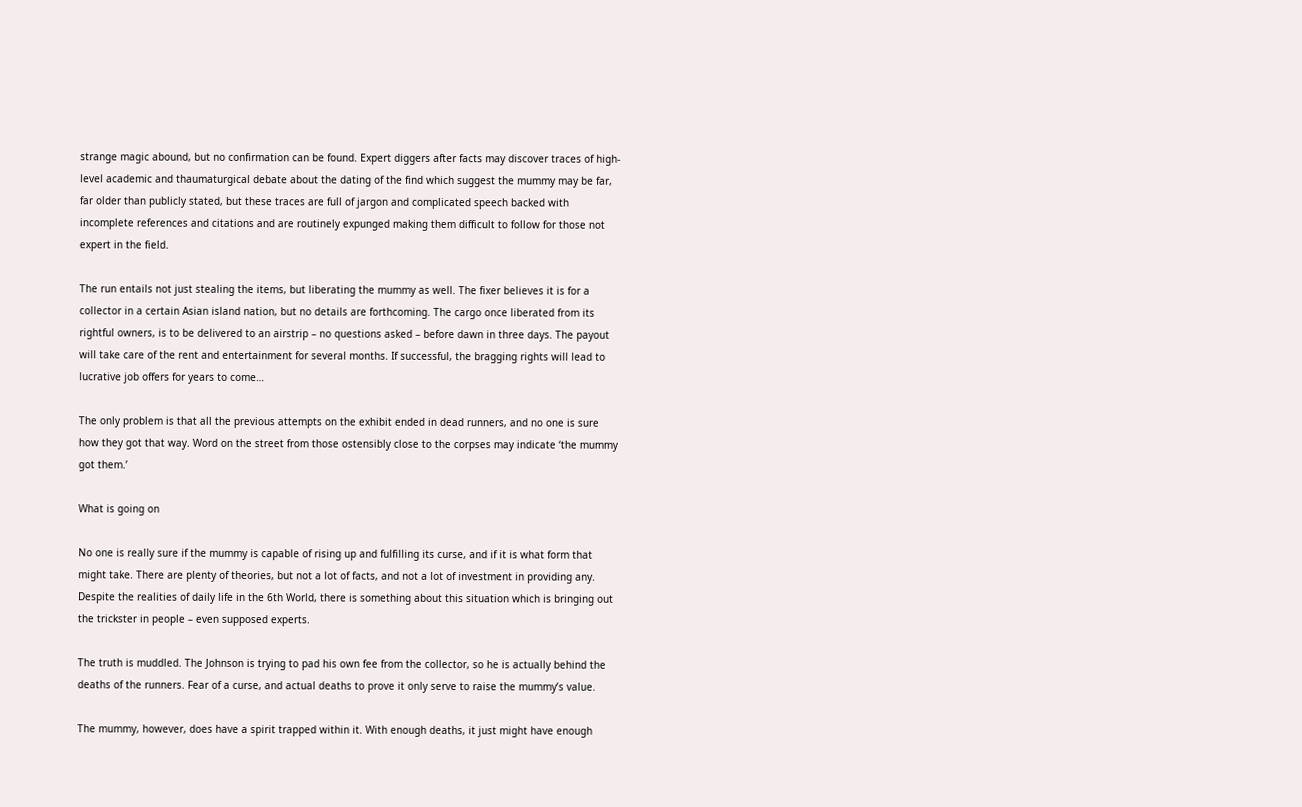strange magic abound, but no confirmation can be found. Expert diggers after facts may discover traces of high-level academic and thaumaturgical debate about the dating of the find which suggest the mummy may be far, far older than publicly stated, but these traces are full of jargon and complicated speech backed with incomplete references and citations and are routinely expunged making them difficult to follow for those not expert in the field.

The run entails not just stealing the items, but liberating the mummy as well. The fixer believes it is for a collector in a certain Asian island nation, but no details are forthcoming. The cargo once liberated from its rightful owners, is to be delivered to an airstrip – no questions asked – before dawn in three days. The payout will take care of the rent and entertainment for several months. If successful, the bragging rights will lead to lucrative job offers for years to come…

The only problem is that all the previous attempts on the exhibit ended in dead runners, and no one is sure how they got that way. Word on the street from those ostensibly close to the corpses may indicate ‘the mummy got them.’

What is going on

No one is really sure if the mummy is capable of rising up and fulfilling its curse, and if it is what form that might take. There are plenty of theories, but not a lot of facts, and not a lot of investment in providing any. Despite the realities of daily life in the 6th World, there is something about this situation which is bringing out the trickster in people – even supposed experts.

The truth is muddled. The Johnson is trying to pad his own fee from the collector, so he is actually behind the deaths of the runners. Fear of a curse, and actual deaths to prove it only serve to raise the mummy’s value.

The mummy, however, does have a spirit trapped within it. With enough deaths, it just might have enough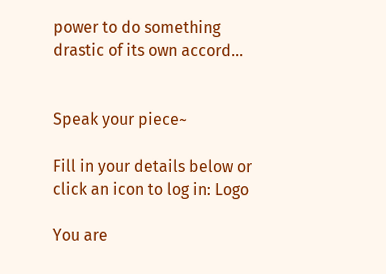power to do something drastic of its own accord…


Speak your piece~

Fill in your details below or click an icon to log in: Logo

You are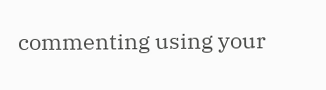commenting using your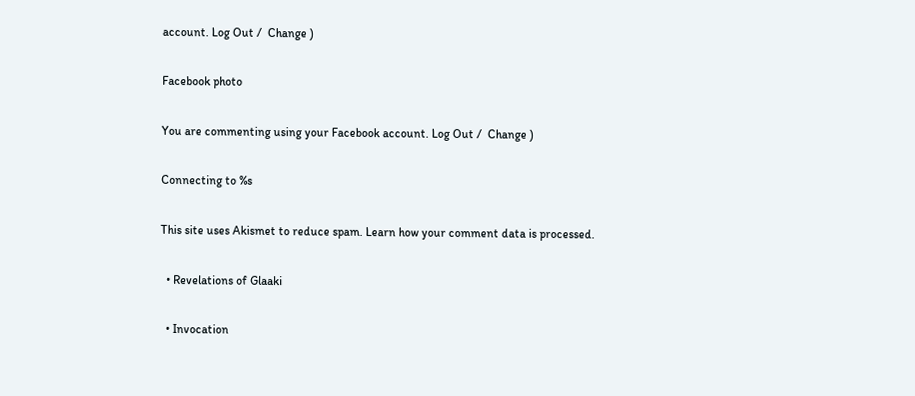account. Log Out /  Change )

Facebook photo

You are commenting using your Facebook account. Log Out /  Change )

Connecting to %s

This site uses Akismet to reduce spam. Learn how your comment data is processed.

  • Revelations of Glaaki

  • Invocation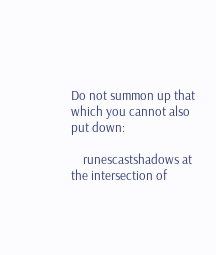Do not summon up that which you cannot also put down:

    runescastshadows at the intersection of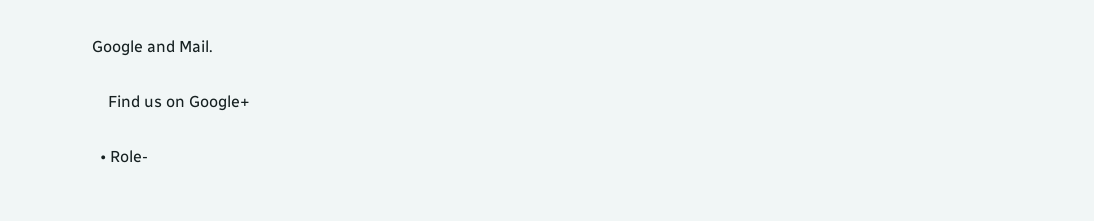Google and Mail.

    Find us on Google+

  • Role-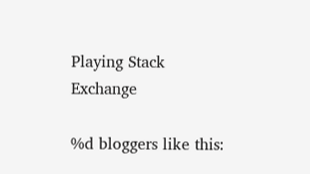Playing Stack Exchange

%d bloggers like this: